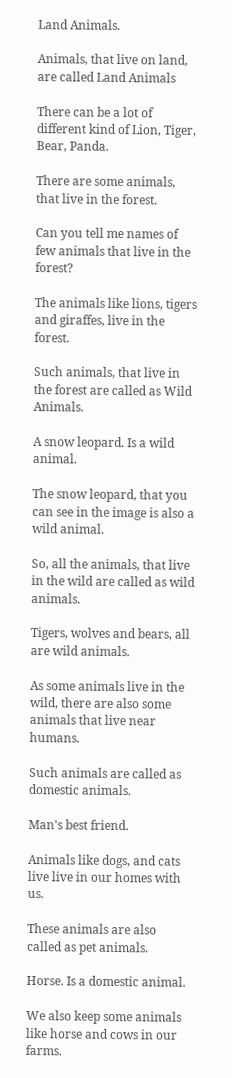Land Animals.

Animals, that live on land, are called Land Animals

There can be a lot of different kind of Lion, Tiger, Bear, Panda.

There are some animals, that live in the forest.

Can you tell me names of few animals that live in the forest?

The animals like lions, tigers and giraffes, live in the forest.

Such animals, that live in the forest are called as Wild Animals.

A snow leopard. Is a wild animal.

The snow leopard, that you can see in the image is also a wild animal.

So, all the animals, that live in the wild are called as wild animals.

Tigers, wolves and bears, all are wild animals.

As some animals live in the wild, there are also some animals that live near humans.

Such animals are called as domestic animals.

Man's best friend.

Animals like dogs, and cats live live in our homes with us.

These animals are also called as pet animals.

Horse. Is a domestic animal.

We also keep some animals like horse and cows in our farms.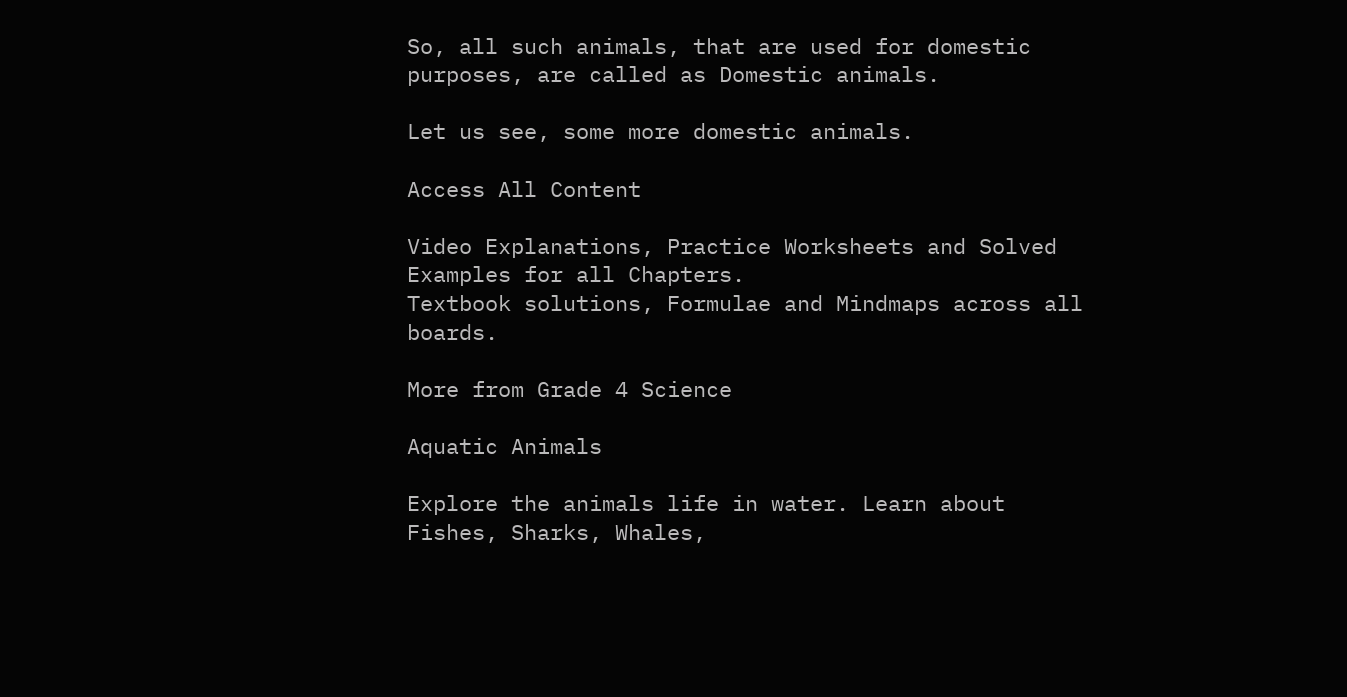So, all such animals, that are used for domestic purposes, are called as Domestic animals.

Let us see, some more domestic animals.

Access All Content

Video Explanations, Practice Worksheets and Solved Examples for all Chapters.
Textbook solutions, Formulae and Mindmaps across all boards.

More from Grade 4 Science

Aquatic Animals

Explore the animals life in water. Learn about Fishes, Sharks, Whales,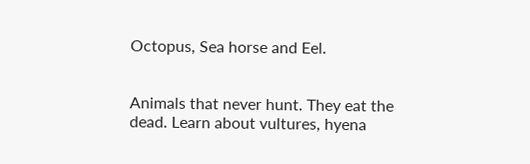Octopus, Sea horse and Eel.


Animals that never hunt. They eat the dead. Learn about vultures, hyena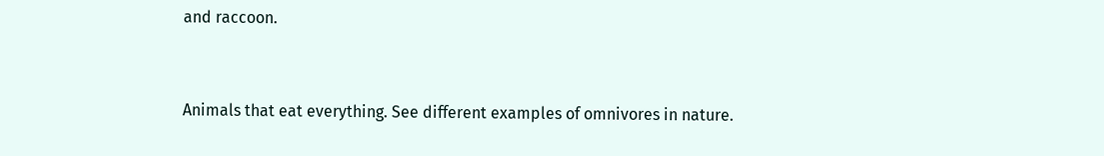and raccoon.


Animals that eat everything. See different examples of omnivores in nature.